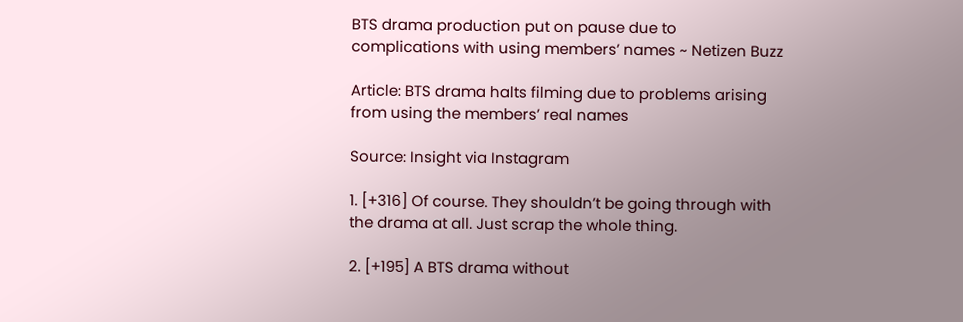BTS drama production put on pause due to complications with using members’ names ~ Netizen Buzz

Article: BTS drama halts filming due to problems arising from using the members’ real names

Source: Insight via Instagram

1. [+316] Of course. They shouldn’t be going through with the drama at all. Just scrap the whole thing.

2. [+195] A BTS drama without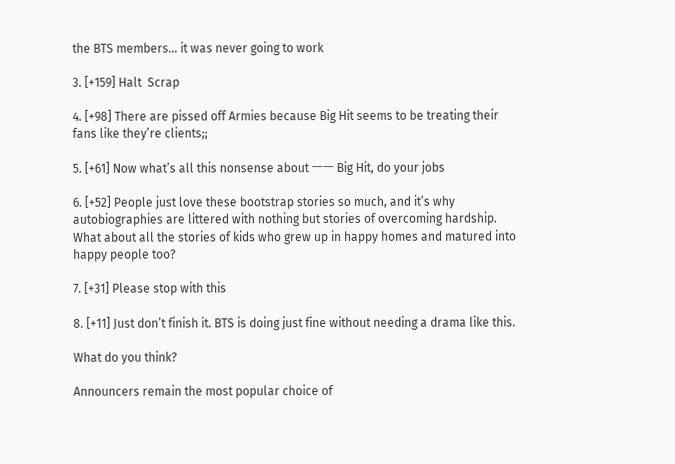the BTS members… it was never going to work

3. [+159] Halt  Scrap

4. [+98] There are pissed off Armies because Big Hit seems to be treating their fans like they’re clients;;

5. [+61] Now what’s all this nonsense about ㅡㅡ Big Hit, do your jobs

6. [+52] People just love these bootstrap stories so much, and it’s why autobiographies are littered with nothing but stories of overcoming hardship. What about all the stories of kids who grew up in happy homes and matured into happy people too?

7. [+31] Please stop with this

8. [+11] Just don’t finish it. BTS is doing just fine without needing a drama like this.

What do you think?

Announcers remain the most popular choice of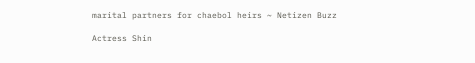marital partners for chaebol heirs ~ Netizen Buzz

Actress Shin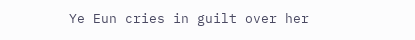Ye Eun cries in guilt over her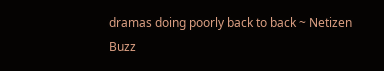dramas doing poorly back to back ~ Netizen Buzz